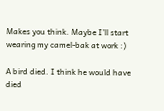Makes you think. Maybe I’ll start wearing my camel-bak at work :)

A bird died. I think he would have died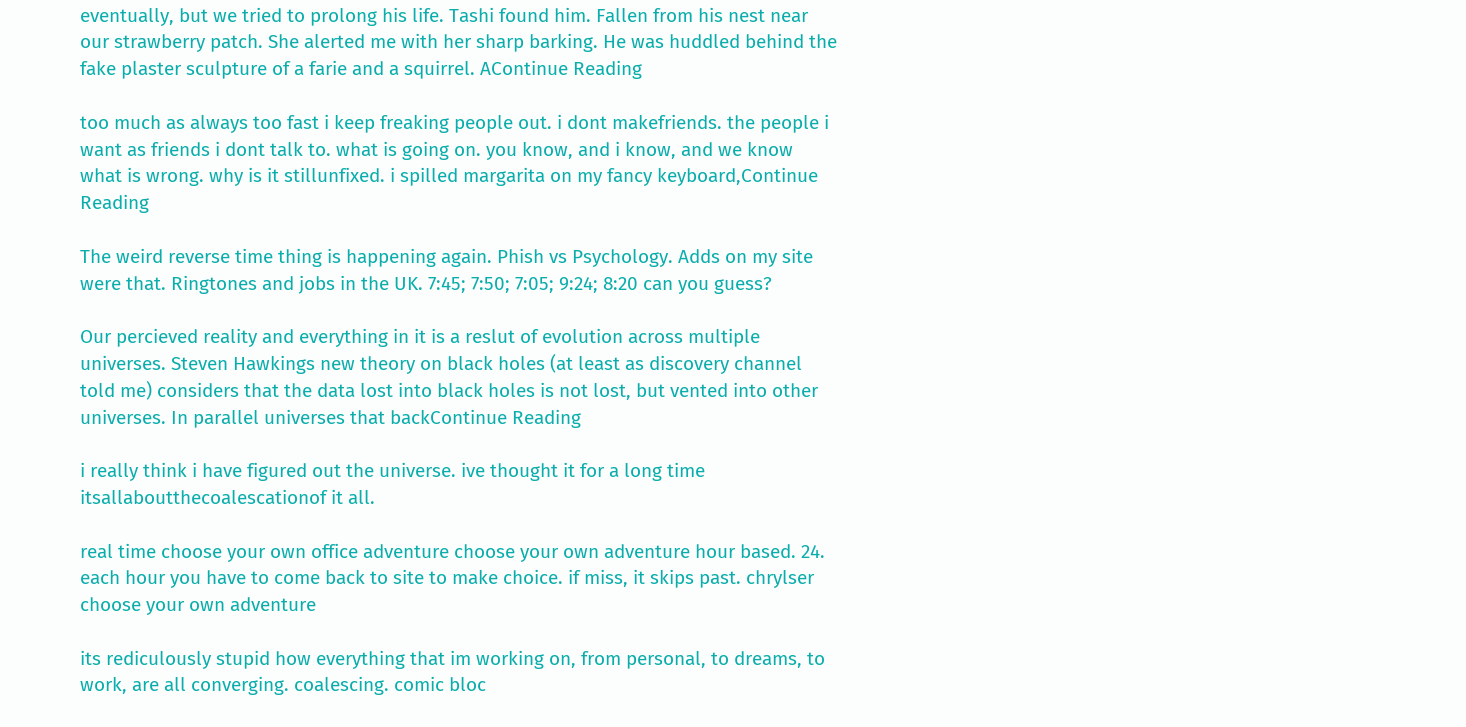eventually, but we tried to prolong his life. Tashi found him. Fallen from his nest near our strawberry patch. She alerted me with her sharp barking. He was huddled behind the fake plaster sculpture of a farie and a squirrel. AContinue Reading

too much as always too fast i keep freaking people out. i dont makefriends. the people i want as friends i dont talk to. what is going on. you know, and i know, and we know what is wrong. why is it stillunfixed. i spilled margarita on my fancy keyboard,Continue Reading

The weird reverse time thing is happening again. Phish vs Psychology. Adds on my site were that. Ringtones and jobs in the UK. 7:45; 7:50; 7:05; 9:24; 8:20 can you guess?

Our percieved reality and everything in it is a reslut of evolution across multiple universes. Steven Hawkings new theory on black holes (at least as discovery channel told me) considers that the data lost into black holes is not lost, but vented into other universes. In parallel universes that backContinue Reading

i really think i have figured out the universe. ive thought it for a long time itsallaboutthecoalescationof it all.

real time choose your own office adventure choose your own adventure hour based. 24. each hour you have to come back to site to make choice. if miss, it skips past. chrylser choose your own adventure

its rediculously stupid how everything that im working on, from personal, to dreams, to work, are all converging. coalescing. comic bloc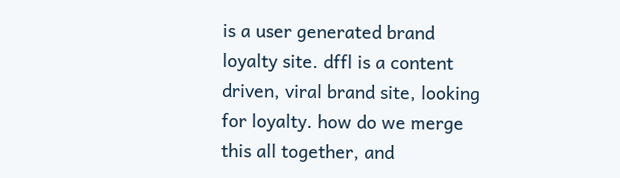is a user generated brand loyalty site. dffl is a content driven, viral brand site, looking for loyalty. how do we merge this all together, and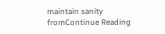maintain sanity fromContinue Reading